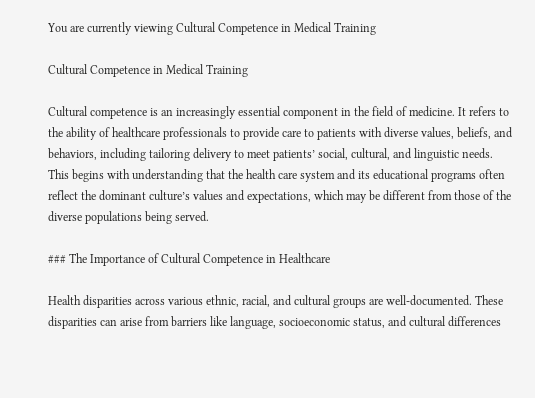You are currently viewing Cultural Competence in Medical Training

Cultural Competence in Medical Training

Cultural competence is an increasingly essential component in the field of medicine. It refers to the ability of healthcare professionals to provide care to patients with diverse values, beliefs, and behaviors, including tailoring delivery to meet patients’ social, cultural, and linguistic needs. This begins with understanding that the health care system and its educational programs often reflect the dominant culture’s values and expectations, which may be different from those of the diverse populations being served.

### The Importance of Cultural Competence in Healthcare

Health disparities across various ethnic, racial, and cultural groups are well-documented. These disparities can arise from barriers like language, socioeconomic status, and cultural differences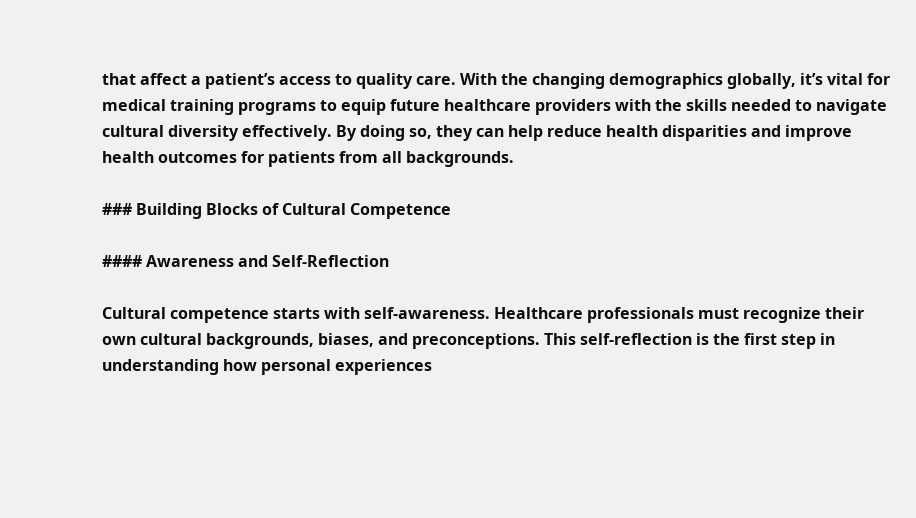that affect a patient’s access to quality care. With the changing demographics globally, it’s vital for medical training programs to equip future healthcare providers with the skills needed to navigate cultural diversity effectively. By doing so, they can help reduce health disparities and improve health outcomes for patients from all backgrounds.

### Building Blocks of Cultural Competence

#### Awareness and Self-Reflection

Cultural competence starts with self-awareness. Healthcare professionals must recognize their own cultural backgrounds, biases, and preconceptions. This self-reflection is the first step in understanding how personal experiences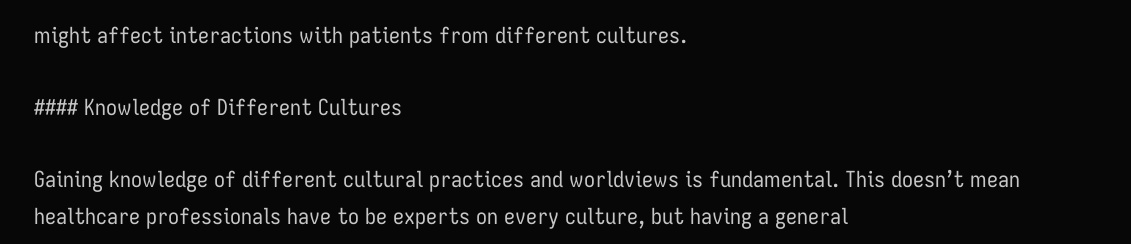might affect interactions with patients from different cultures.

#### Knowledge of Different Cultures

Gaining knowledge of different cultural practices and worldviews is fundamental. This doesn’t mean healthcare professionals have to be experts on every culture, but having a general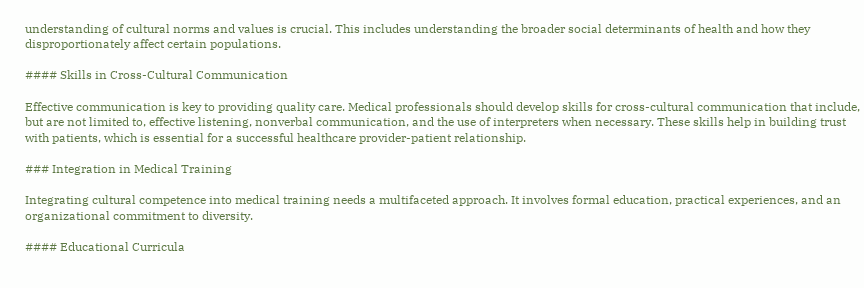understanding of cultural norms and values is crucial. This includes understanding the broader social determinants of health and how they disproportionately affect certain populations.

#### Skills in Cross-Cultural Communication

Effective communication is key to providing quality care. Medical professionals should develop skills for cross-cultural communication that include, but are not limited to, effective listening, nonverbal communication, and the use of interpreters when necessary. These skills help in building trust with patients, which is essential for a successful healthcare provider-patient relationship.

### Integration in Medical Training

Integrating cultural competence into medical training needs a multifaceted approach. It involves formal education, practical experiences, and an organizational commitment to diversity.

#### Educational Curricula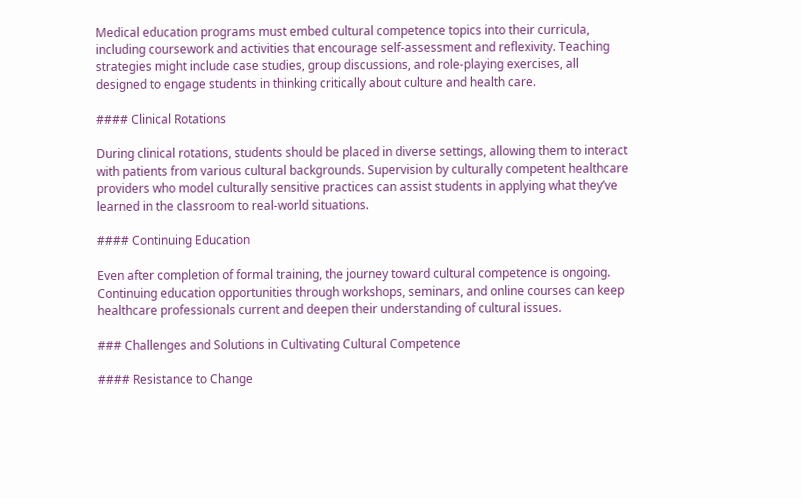Medical education programs must embed cultural competence topics into their curricula, including coursework and activities that encourage self-assessment and reflexivity. Teaching strategies might include case studies, group discussions, and role-playing exercises, all designed to engage students in thinking critically about culture and health care.

#### Clinical Rotations

During clinical rotations, students should be placed in diverse settings, allowing them to interact with patients from various cultural backgrounds. Supervision by culturally competent healthcare providers who model culturally sensitive practices can assist students in applying what they’ve learned in the classroom to real-world situations.

#### Continuing Education

Even after completion of formal training, the journey toward cultural competence is ongoing. Continuing education opportunities through workshops, seminars, and online courses can keep healthcare professionals current and deepen their understanding of cultural issues.

### Challenges and Solutions in Cultivating Cultural Competence

#### Resistance to Change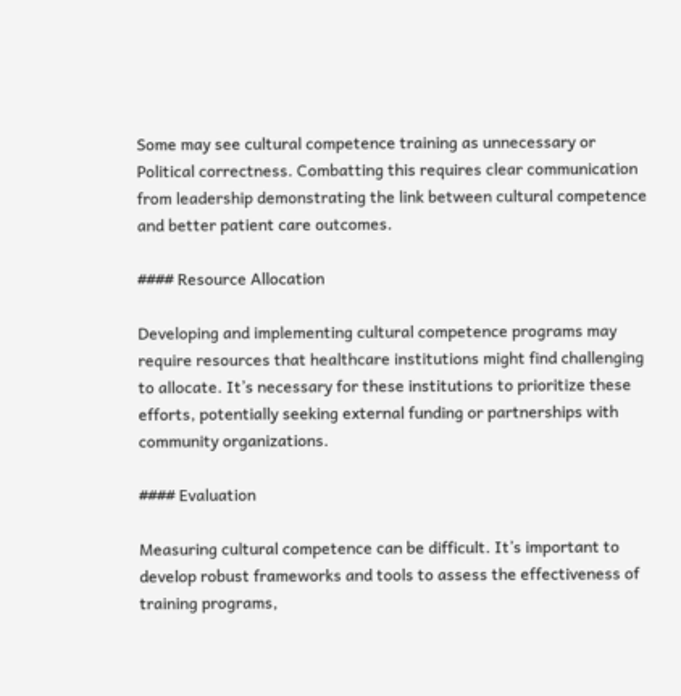Some may see cultural competence training as unnecessary or Political correctness. Combatting this requires clear communication from leadership demonstrating the link between cultural competence and better patient care outcomes.

#### Resource Allocation

Developing and implementing cultural competence programs may require resources that healthcare institutions might find challenging to allocate. It’s necessary for these institutions to prioritize these efforts, potentially seeking external funding or partnerships with community organizations.

#### Evaluation

Measuring cultural competence can be difficult. It’s important to develop robust frameworks and tools to assess the effectiveness of training programs,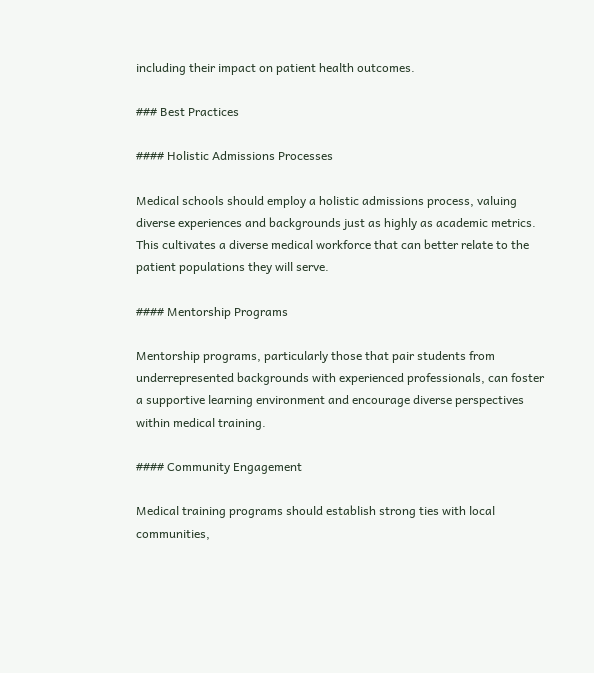including their impact on patient health outcomes.

### Best Practices

#### Holistic Admissions Processes

Medical schools should employ a holistic admissions process, valuing diverse experiences and backgrounds just as highly as academic metrics. This cultivates a diverse medical workforce that can better relate to the patient populations they will serve.

#### Mentorship Programs

Mentorship programs, particularly those that pair students from underrepresented backgrounds with experienced professionals, can foster a supportive learning environment and encourage diverse perspectives within medical training.

#### Community Engagement

Medical training programs should establish strong ties with local communities,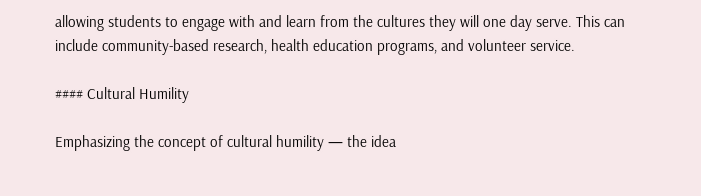allowing students to engage with and learn from the cultures they will one day serve. This can include community-based research, health education programs, and volunteer service.

#### Cultural Humility

Emphasizing the concept of cultural humility — the idea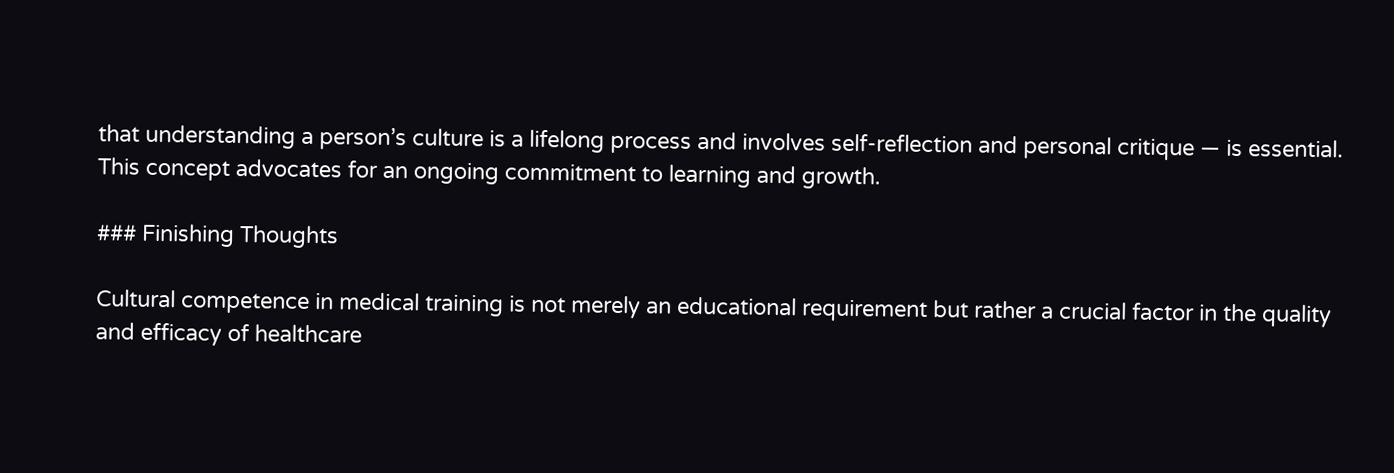that understanding a person’s culture is a lifelong process and involves self-reflection and personal critique — is essential. This concept advocates for an ongoing commitment to learning and growth.

### Finishing Thoughts

Cultural competence in medical training is not merely an educational requirement but rather a crucial factor in the quality and efficacy of healthcare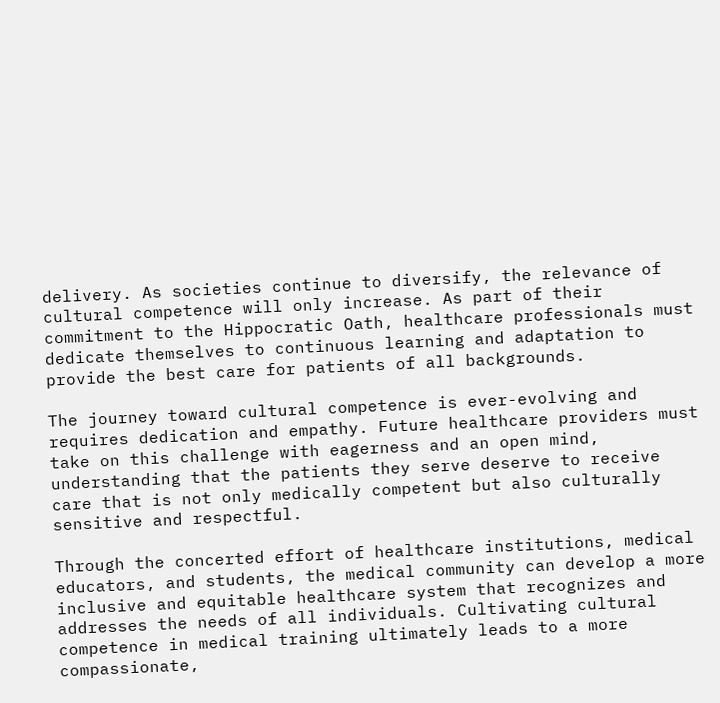delivery. As societies continue to diversify, the relevance of cultural competence will only increase. As part of their commitment to the Hippocratic Oath, healthcare professionals must dedicate themselves to continuous learning and adaptation to provide the best care for patients of all backgrounds.

The journey toward cultural competence is ever-evolving and requires dedication and empathy. Future healthcare providers must take on this challenge with eagerness and an open mind, understanding that the patients they serve deserve to receive care that is not only medically competent but also culturally sensitive and respectful.

Through the concerted effort of healthcare institutions, medical educators, and students, the medical community can develop a more inclusive and equitable healthcare system that recognizes and addresses the needs of all individuals. Cultivating cultural competence in medical training ultimately leads to a more compassionate,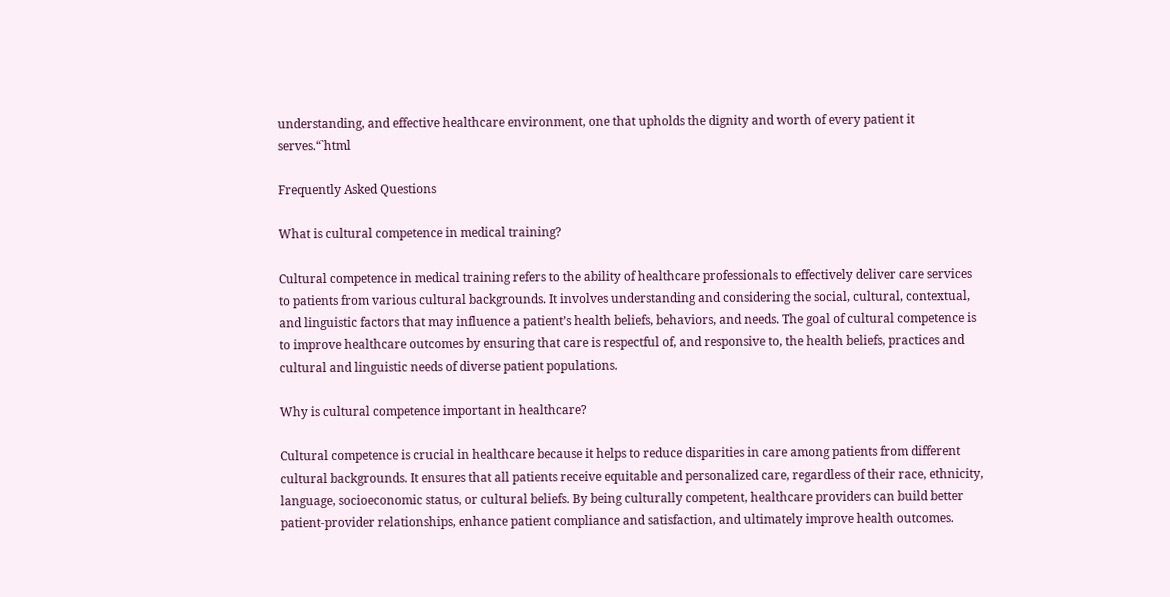understanding, and effective healthcare environment, one that upholds the dignity and worth of every patient it serves.“`html

Frequently Asked Questions

What is cultural competence in medical training?

Cultural competence in medical training refers to the ability of healthcare professionals to effectively deliver care services to patients from various cultural backgrounds. It involves understanding and considering the social, cultural, contextual, and linguistic factors that may influence a patient’s health beliefs, behaviors, and needs. The goal of cultural competence is to improve healthcare outcomes by ensuring that care is respectful of, and responsive to, the health beliefs, practices and cultural and linguistic needs of diverse patient populations.

Why is cultural competence important in healthcare?

Cultural competence is crucial in healthcare because it helps to reduce disparities in care among patients from different cultural backgrounds. It ensures that all patients receive equitable and personalized care, regardless of their race, ethnicity, language, socioeconomic status, or cultural beliefs. By being culturally competent, healthcare providers can build better patient-provider relationships, enhance patient compliance and satisfaction, and ultimately improve health outcomes.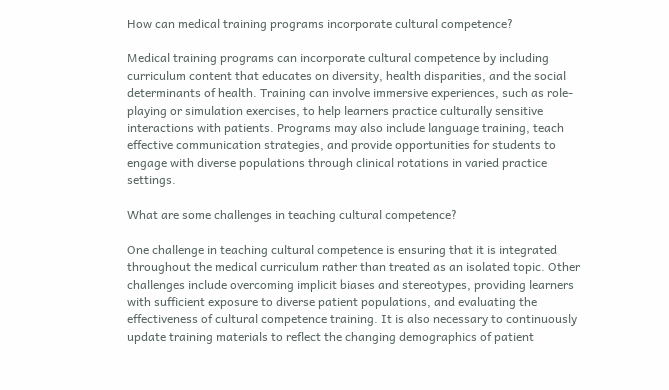How can medical training programs incorporate cultural competence?

Medical training programs can incorporate cultural competence by including curriculum content that educates on diversity, health disparities, and the social determinants of health. Training can involve immersive experiences, such as role-playing or simulation exercises, to help learners practice culturally sensitive interactions with patients. Programs may also include language training, teach effective communication strategies, and provide opportunities for students to engage with diverse populations through clinical rotations in varied practice settings.

What are some challenges in teaching cultural competence?

One challenge in teaching cultural competence is ensuring that it is integrated throughout the medical curriculum rather than treated as an isolated topic. Other challenges include overcoming implicit biases and stereotypes, providing learners with sufficient exposure to diverse patient populations, and evaluating the effectiveness of cultural competence training. It is also necessary to continuously update training materials to reflect the changing demographics of patient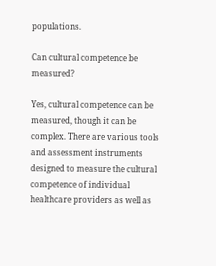populations.

Can cultural competence be measured?

Yes, cultural competence can be measured, though it can be complex. There are various tools and assessment instruments designed to measure the cultural competence of individual healthcare providers as well as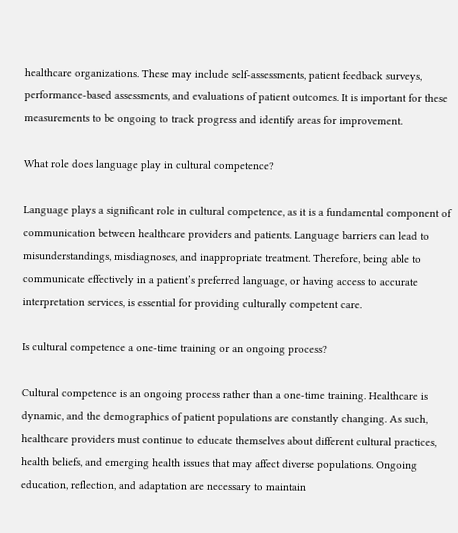healthcare organizations. These may include self-assessments, patient feedback surveys, performance-based assessments, and evaluations of patient outcomes. It is important for these measurements to be ongoing to track progress and identify areas for improvement.

What role does language play in cultural competence?

Language plays a significant role in cultural competence, as it is a fundamental component of communication between healthcare providers and patients. Language barriers can lead to misunderstandings, misdiagnoses, and inappropriate treatment. Therefore, being able to communicate effectively in a patient’s preferred language, or having access to accurate interpretation services, is essential for providing culturally competent care.

Is cultural competence a one-time training or an ongoing process?

Cultural competence is an ongoing process rather than a one-time training. Healthcare is dynamic, and the demographics of patient populations are constantly changing. As such, healthcare providers must continue to educate themselves about different cultural practices, health beliefs, and emerging health issues that may affect diverse populations. Ongoing education, reflection, and adaptation are necessary to maintain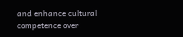and enhance cultural competence over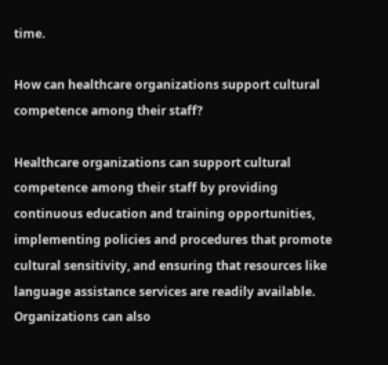time.

How can healthcare organizations support cultural competence among their staff?

Healthcare organizations can support cultural competence among their staff by providing continuous education and training opportunities, implementing policies and procedures that promote cultural sensitivity, and ensuring that resources like language assistance services are readily available. Organizations can also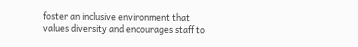foster an inclusive environment that values diversity and encourages staff to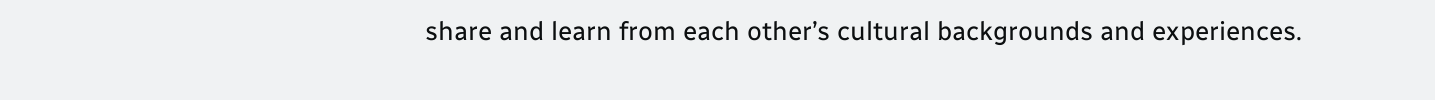share and learn from each other’s cultural backgrounds and experiences.